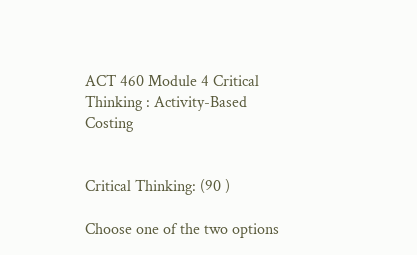ACT 460 Module 4 Critical Thinking : Activity-Based Costing


Critical Thinking: (90 )

Choose one of the two options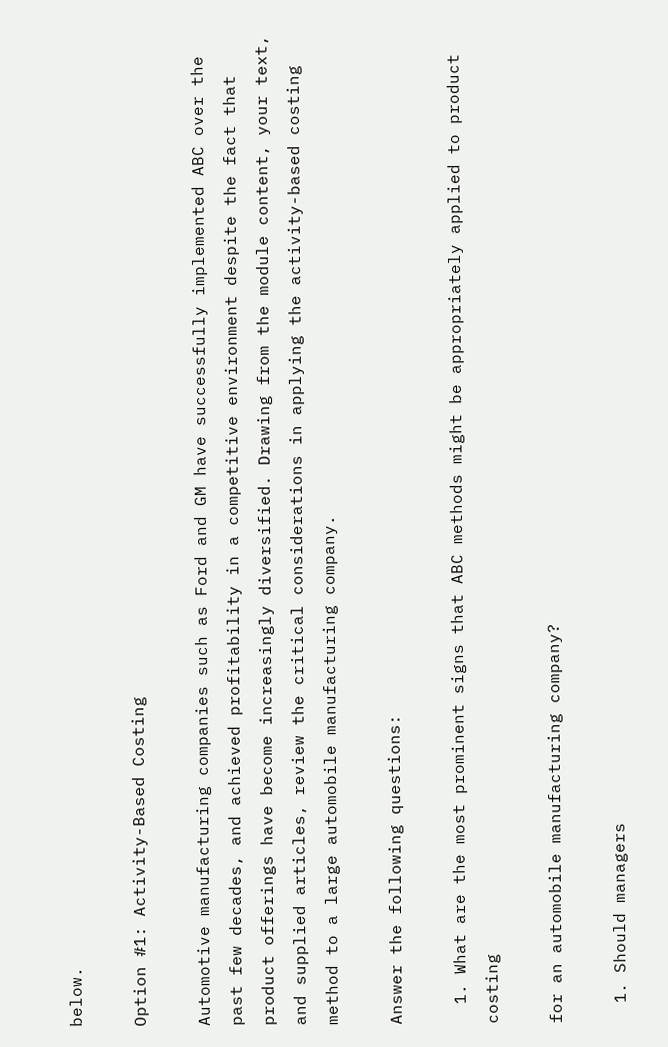below.

Option #1: Activity-Based Costing

Automotive manufacturing companies such as Ford and GM have successfully implemented ABC over the past few decades, and achieved profitability in a competitive environment despite the fact that product offerings have become increasingly diversified. Drawing from the module content, your text, and supplied articles, review the critical considerations in applying the activity-based costing method to a large automobile manufacturing company.

Answer the following questions:

  1. What are the most prominent signs that ABC methods might be appropriately applied to product costing

for an automobile manufacturing company?

  1. Should managers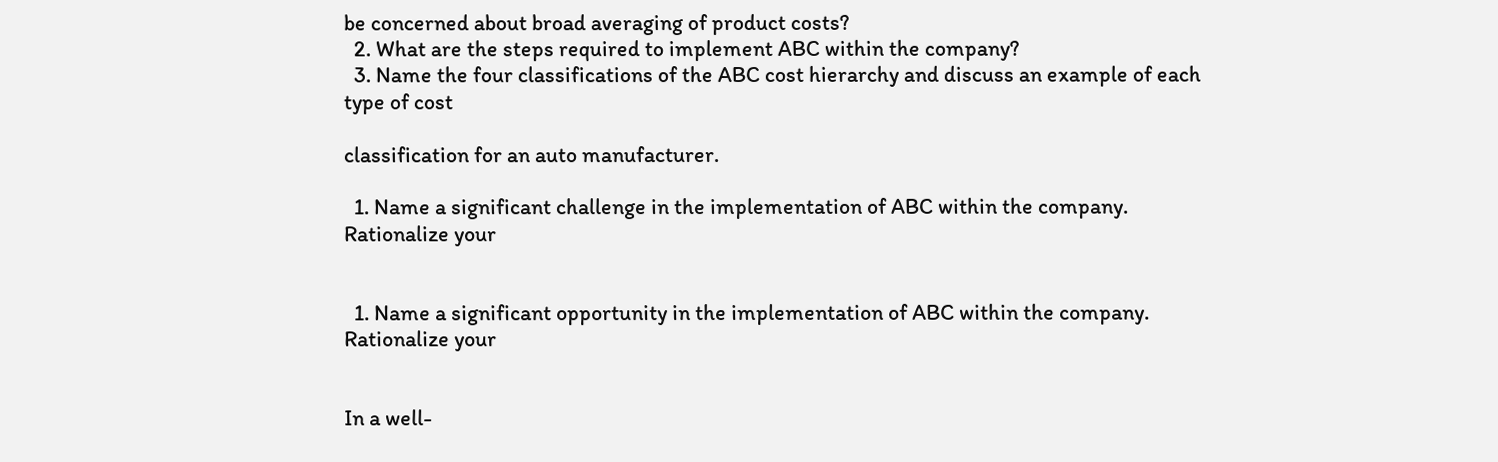be concerned about broad averaging of product costs?
  2. What are the steps required to implement ABC within the company?
  3. Name the four classifications of the ABC cost hierarchy and discuss an example of each type of cost

classification for an auto manufacturer.

  1. Name a significant challenge in the implementation of ABC within the company. Rationalize your


  1. Name a significant opportunity in the implementation of ABC within the company. Rationalize your


In a well-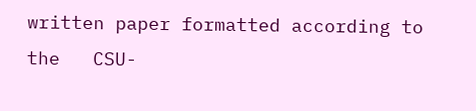written paper formatted according to the   CSU-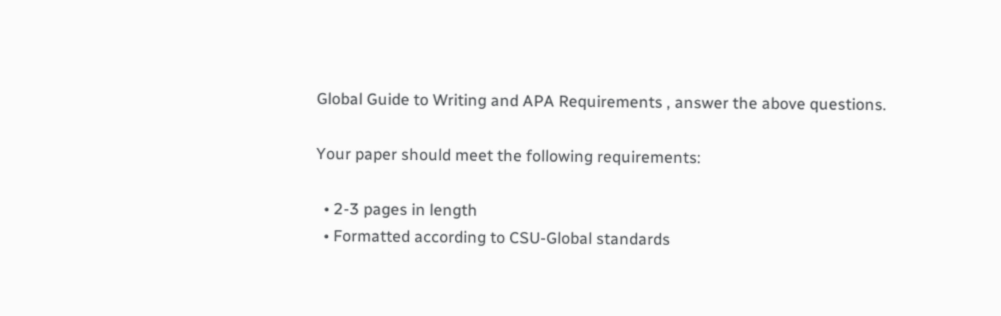Global Guide to Writing and APA Requirements , answer the above questions.

Your paper should meet the following requirements:

  • 2-3 pages in length
  • Formatted according to CSU-Global standards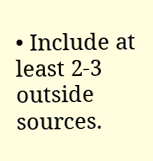• Include at least 2-3 outside sources.